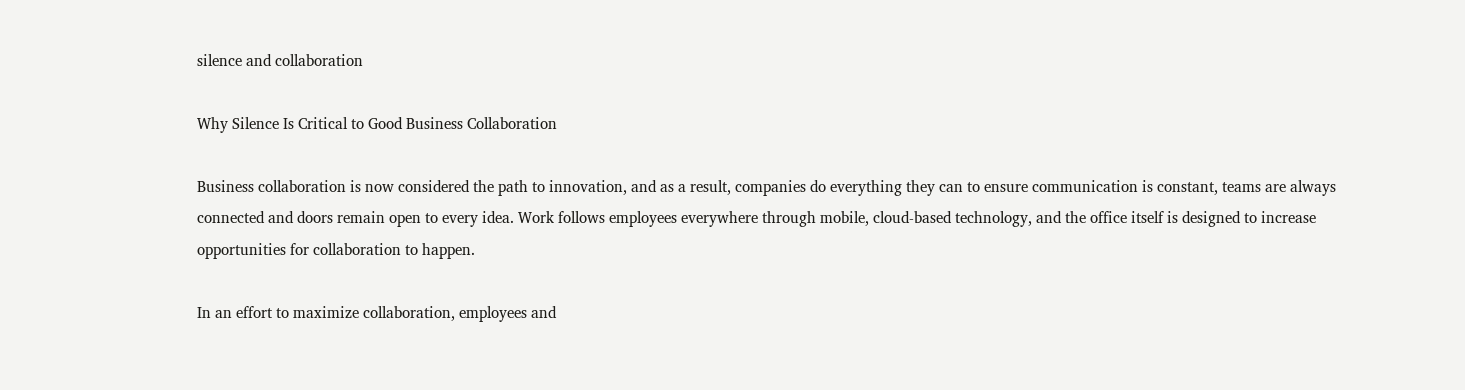silence and collaboration

Why Silence Is Critical to Good Business Collaboration

Business collaboration is now considered the path to innovation, and as a result, companies do everything they can to ensure communication is constant, teams are always connected and doors remain open to every idea. Work follows employees everywhere through mobile, cloud-based technology, and the office itself is designed to increase opportunities for collaboration to happen.

In an effort to maximize collaboration, employees and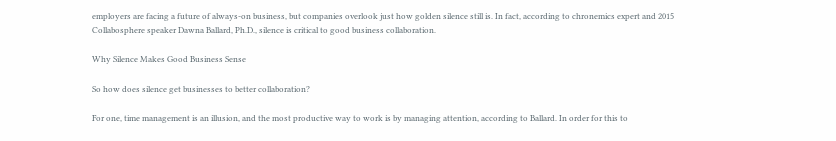employers are facing a future of always-on business, but companies overlook just how golden silence still is. In fact, according to chronemics expert and 2015 Collabosphere speaker Dawna Ballard, Ph.D., silence is critical to good business collaboration.

Why Silence Makes Good Business Sense

So how does silence get businesses to better collaboration?

For one, time management is an illusion, and the most productive way to work is by managing attention, according to Ballard. In order for this to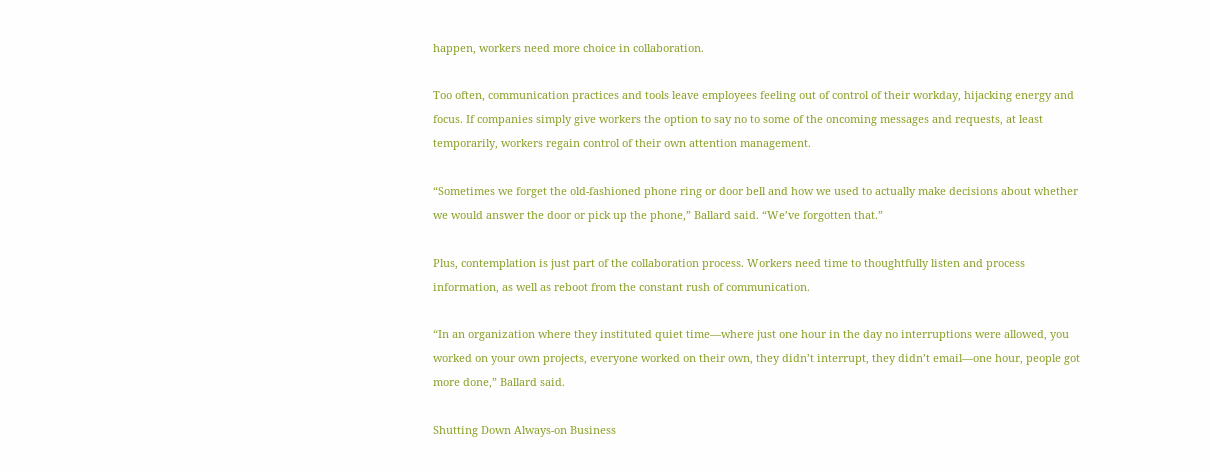happen, workers need more choice in collaboration.

Too often, communication practices and tools leave employees feeling out of control of their workday, hijacking energy and focus. If companies simply give workers the option to say no to some of the oncoming messages and requests, at least temporarily, workers regain control of their own attention management.

“Sometimes we forget the old-fashioned phone ring or door bell and how we used to actually make decisions about whether we would answer the door or pick up the phone,” Ballard said. “We’ve forgotten that.”

Plus, contemplation is just part of the collaboration process. Workers need time to thoughtfully listen and process information, as well as reboot from the constant rush of communication.

“In an organization where they instituted quiet time—where just one hour in the day no interruptions were allowed, you worked on your own projects, everyone worked on their own, they didn’t interrupt, they didn’t email—one hour, people got more done,” Ballard said.

Shutting Down Always-on Business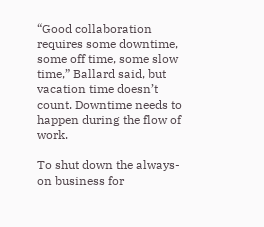“Good collaboration requires some downtime, some off time, some slow time,” Ballard said, but vacation time doesn’t count. Downtime needs to happen during the flow of work.

To shut down the always-on business for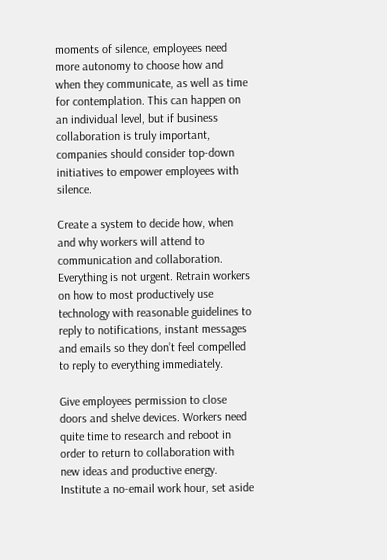moments of silence, employees need more autonomy to choose how and when they communicate, as well as time for contemplation. This can happen on an individual level, but if business collaboration is truly important, companies should consider top-down initiatives to empower employees with silence.

Create a system to decide how, when and why workers will attend to communication and collaboration. Everything is not urgent. Retrain workers on how to most productively use technology with reasonable guidelines to reply to notifications, instant messages and emails so they don’t feel compelled to reply to everything immediately.

Give employees permission to close doors and shelve devices. Workers need quite time to research and reboot in order to return to collaboration with new ideas and productive energy. Institute a no-email work hour, set aside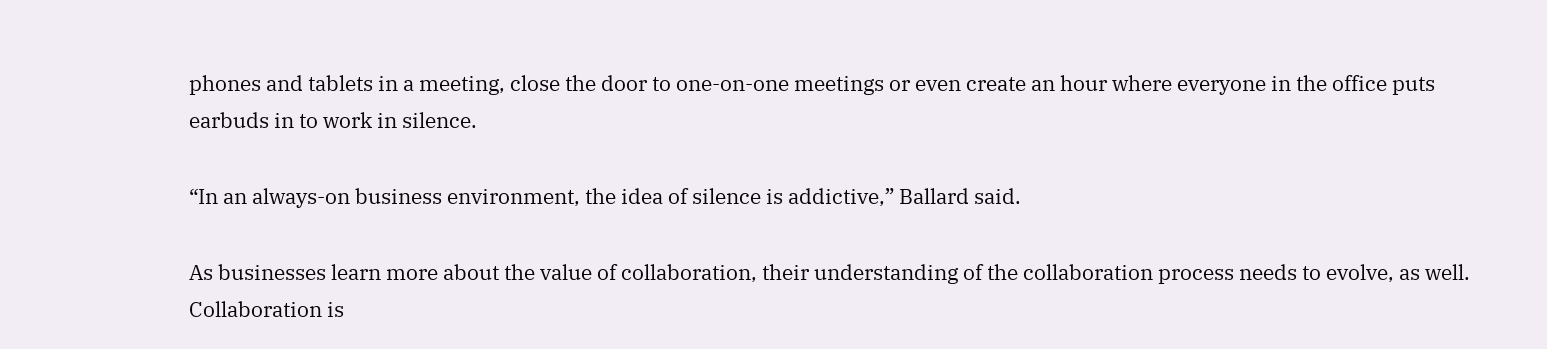phones and tablets in a meeting, close the door to one-on-one meetings or even create an hour where everyone in the office puts earbuds in to work in silence.

“In an always-on business environment, the idea of silence is addictive,” Ballard said.

As businesses learn more about the value of collaboration, their understanding of the collaboration process needs to evolve, as well. Collaboration is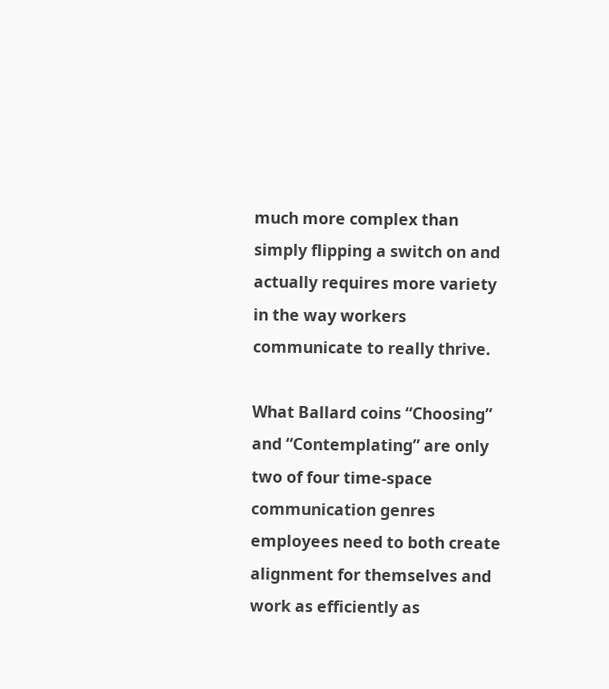much more complex than simply flipping a switch on and actually requires more variety in the way workers communicate to really thrive.

What Ballard coins “Choosing” and “Contemplating” are only two of four time-space communication genres employees need to both create alignment for themselves and work as efficiently as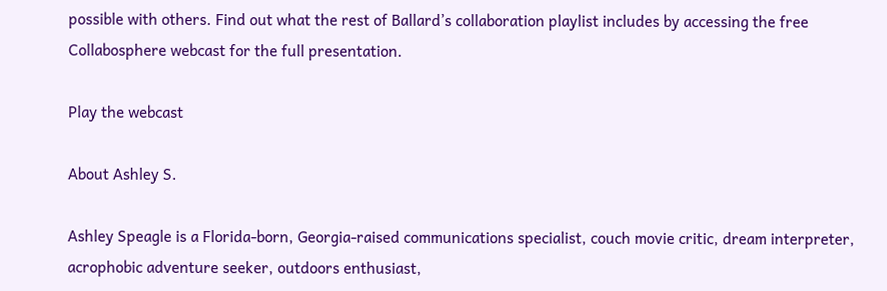possible with others. Find out what the rest of Ballard’s collaboration playlist includes by accessing the free Collabosphere webcast for the full presentation.

Play the webcast

About Ashley S.

Ashley Speagle is a Florida-born, Georgia-raised communications specialist, couch movie critic, dream interpreter, acrophobic adventure seeker, outdoors enthusiast,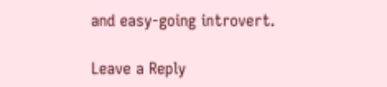and easy-going introvert.

Leave a Reply